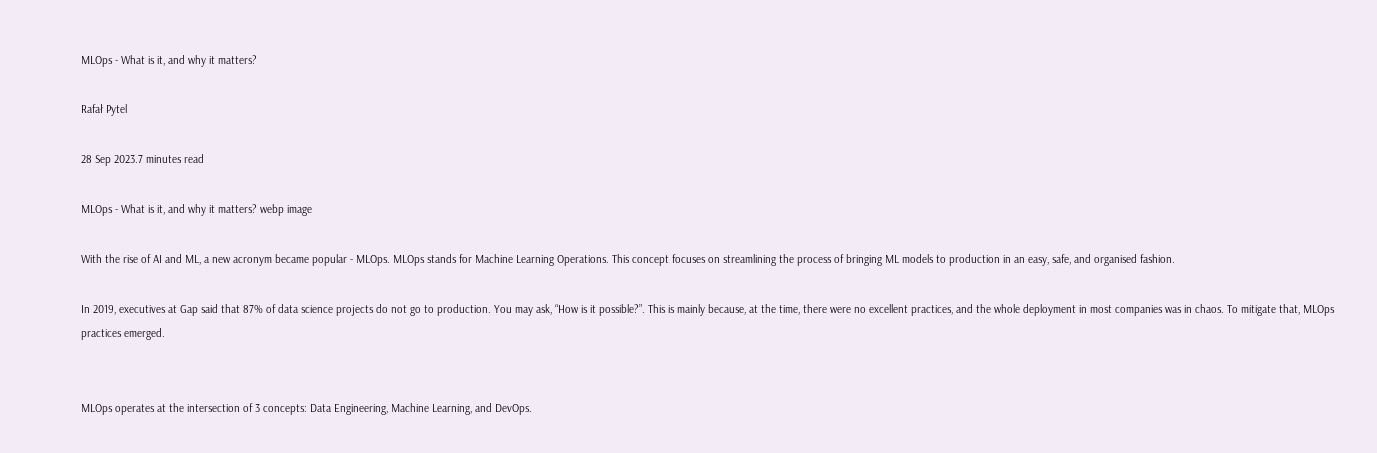MLOps - What is it, and why it matters?

Rafał Pytel

28 Sep 2023.7 minutes read

MLOps - What is it, and why it matters? webp image

With the rise of AI and ML, a new acronym became popular - MLOps. MLOps stands for Machine Learning Operations. This concept focuses on streamlining the process of bringing ML models to production in an easy, safe, and organised fashion.

In 2019, executives at Gap said that 87% of data science projects do not go to production. You may ask, “How is it possible?”. This is mainly because, at the time, there were no excellent practices, and the whole deployment in most companies was in chaos. To mitigate that, MLOps practices emerged.


MLOps operates at the intersection of 3 concepts: Data Engineering, Machine Learning, and DevOps.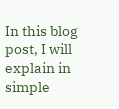In this blog post, I will explain in simple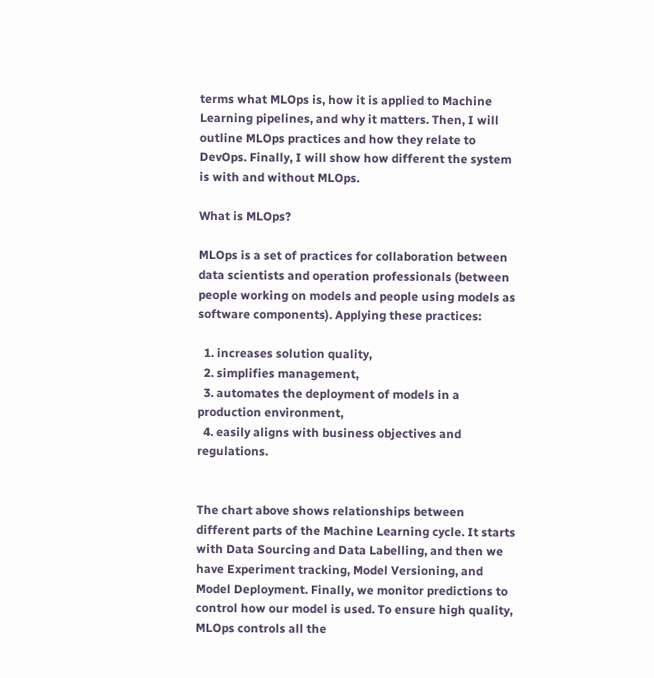terms what MLOps is, how it is applied to Machine Learning pipelines, and why it matters. Then, I will outline MLOps practices and how they relate to DevOps. Finally, I will show how different the system is with and without MLOps.

What is MLOps?

MLOps is a set of practices for collaboration between data scientists and operation professionals (between people working on models and people using models as software components). Applying these practices:

  1. increases solution quality,
  2. simplifies management,
  3. automates the deployment of models in a production environment,
  4. easily aligns with business objectives and regulations.


The chart above shows relationships between different parts of the Machine Learning cycle. It starts with Data Sourcing and Data Labelling, and then we have Experiment tracking, Model Versioning, and Model Deployment. Finally, we monitor predictions to control how our model is used. To ensure high quality, MLOps controls all the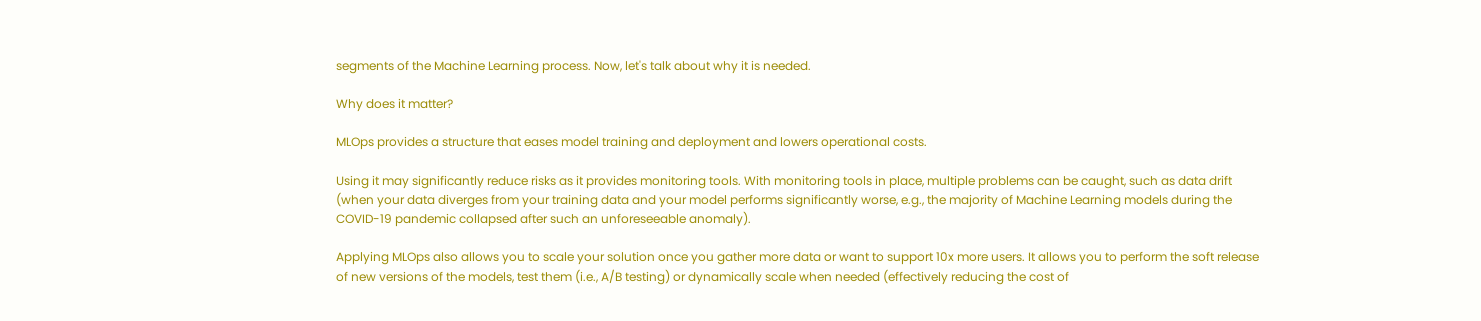segments of the Machine Learning process. Now, let's talk about why it is needed.

Why does it matter?

MLOps provides a structure that eases model training and deployment and lowers operational costs.

Using it may significantly reduce risks as it provides monitoring tools. With monitoring tools in place, multiple problems can be caught, such as data drift (when your data diverges from your training data and your model performs significantly worse, e.g., the majority of Machine Learning models during the COVID-19 pandemic collapsed after such an unforeseeable anomaly).

Applying MLOps also allows you to scale your solution once you gather more data or want to support 10x more users. It allows you to perform the soft release of new versions of the models, test them (i.e., A/B testing) or dynamically scale when needed (effectively reducing the cost of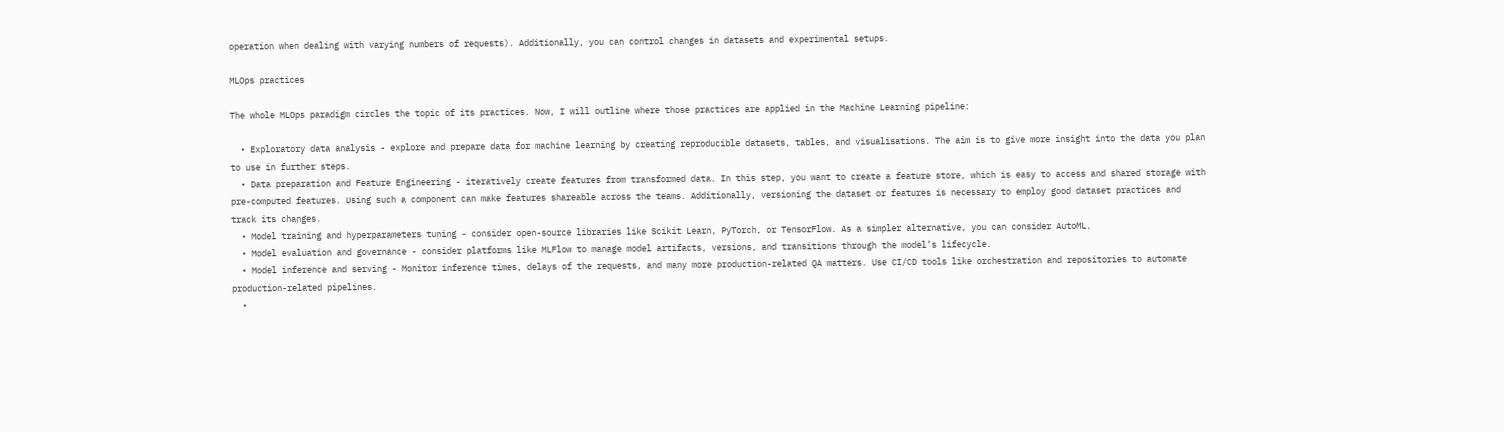operation when dealing with varying numbers of requests). Additionally, you can control changes in datasets and experimental setups.

MLOps practices

The whole MLOps paradigm circles the topic of its practices. Now, I will outline where those practices are applied in the Machine Learning pipeline:

  • Exploratory data analysis - explore and prepare data for machine learning by creating reproducible datasets, tables, and visualisations. The aim is to give more insight into the data you plan to use in further steps.
  • Data preparation and Feature Engineering - iteratively create features from transformed data. In this step, you want to create a feature store, which is easy to access and shared storage with pre-computed features. Using such a component can make features shareable across the teams. Additionally, versioning the dataset or features is necessary to employ good dataset practices and track its changes.
  • Model training and hyperparameters tuning - consider open-source libraries like Scikit Learn, PyTorch, or TensorFlow. As a simpler alternative, you can consider AutoML.
  • Model evaluation and governance - consider platforms like MLFlow to manage model artifacts, versions, and transitions through the model’s lifecycle.
  • Model inference and serving - Monitor inference times, delays of the requests, and many more production-related QA matters. Use CI/CD tools like orchestration and repositories to automate production-related pipelines.
  •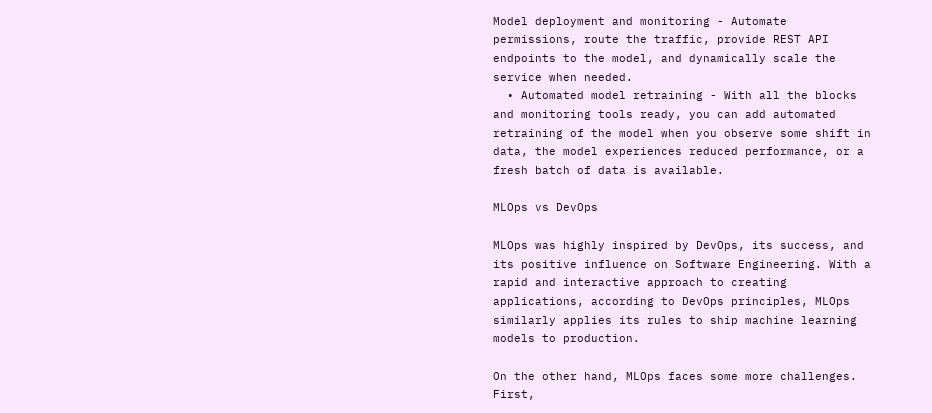Model deployment and monitoring - Automate permissions, route the traffic, provide REST API endpoints to the model, and dynamically scale the service when needed.
  • Automated model retraining - With all the blocks and monitoring tools ready, you can add automated retraining of the model when you observe some shift in data, the model experiences reduced performance, or a fresh batch of data is available.

MLOps vs DevOps

MLOps was highly inspired by DevOps, its success, and its positive influence on Software Engineering. With a rapid and interactive approach to creating applications, according to DevOps principles, MLOps similarly applies its rules to ship machine learning models to production.

On the other hand, MLOps faces some more challenges. First,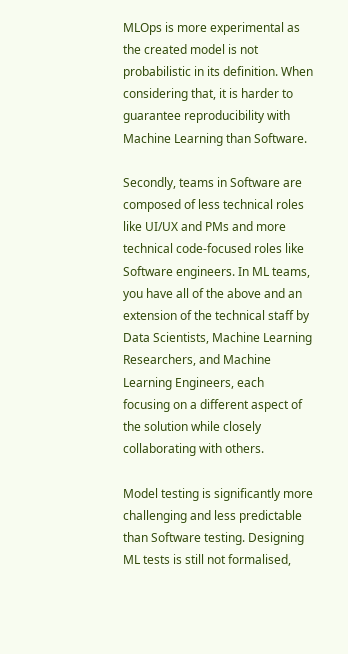MLOps is more experimental as the created model is not probabilistic in its definition. When considering that, it is harder to guarantee reproducibility with Machine Learning than Software.

Secondly, teams in Software are composed of less technical roles like UI/UX and PMs and more technical code-focused roles like Software engineers. In ML teams, you have all of the above and an extension of the technical staff by Data Scientists, Machine Learning Researchers, and Machine Learning Engineers, each focusing on a different aspect of the solution while closely collaborating with others.

Model testing is significantly more challenging and less predictable than Software testing. Designing ML tests is still not formalised,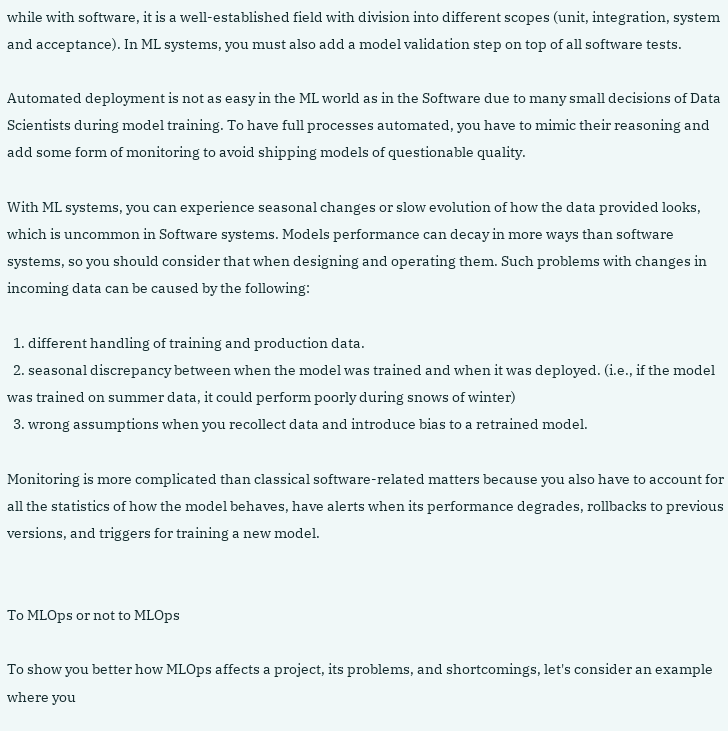while with software, it is a well-established field with division into different scopes (unit, integration, system and acceptance). In ML systems, you must also add a model validation step on top of all software tests.

Automated deployment is not as easy in the ML world as in the Software due to many small decisions of Data Scientists during model training. To have full processes automated, you have to mimic their reasoning and add some form of monitoring to avoid shipping models of questionable quality.

With ML systems, you can experience seasonal changes or slow evolution of how the data provided looks, which is uncommon in Software systems. Models performance can decay in more ways than software systems, so you should consider that when designing and operating them. Such problems with changes in incoming data can be caused by the following:

  1. different handling of training and production data.
  2. seasonal discrepancy between when the model was trained and when it was deployed. (i.e., if the model was trained on summer data, it could perform poorly during snows of winter)
  3. wrong assumptions when you recollect data and introduce bias to a retrained model.

Monitoring is more complicated than classical software-related matters because you also have to account for all the statistics of how the model behaves, have alerts when its performance degrades, rollbacks to previous versions, and triggers for training a new model.


To MLOps or not to MLOps

To show you better how MLOps affects a project, its problems, and shortcomings, let's consider an example where you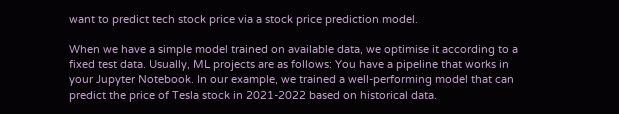want to predict tech stock price via a stock price prediction model.

When we have a simple model trained on available data, we optimise it according to a fixed test data. Usually, ML projects are as follows: You have a pipeline that works in your Jupyter Notebook. In our example, we trained a well-performing model that can predict the price of Tesla stock in 2021-2022 based on historical data.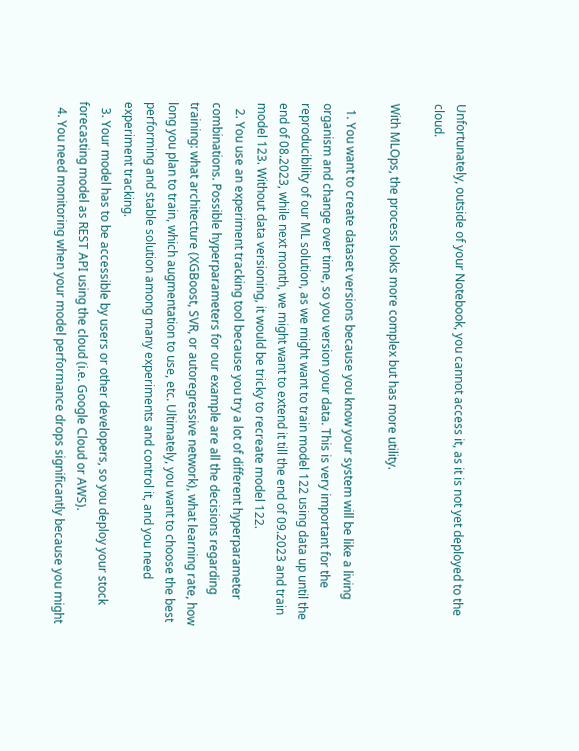Unfortunately, outside of your Notebook, you cannot access it, as it is not yet deployed to the cloud.

With MLOps, the process looks more complex but has more utility.

  1. You want to create dataset versions because you know your system will be like a living organism and change over time, so you version your data. This is very important for the reproducibility of our ML solution, as we might want to train model 122 using data up until the end of 08.2023, while next month, we might want to extend it till the end of 09.2023 and train model 123. Without data versioning, it would be tricky to recreate model 122.
  2. You use an experiment tracking tool because you try a lot of different hyperparameter combinations. Possible hyperparameters for our example are all the decisions regarding training: what architecture (XGBoost, SVR, or autoregressive network), what learning rate, how long you plan to train, which augmentation to use, etc. Ultimately, you want to choose the best performing and stable solution among many experiments and control it, and you need experiment tracking.
  3. Your model has to be accessible by users or other developers, so you deploy your stock forecasting model as REST API using the cloud (i.e. Google Cloud or AWS).
  4. You need monitoring when your model performance drops significantly because you might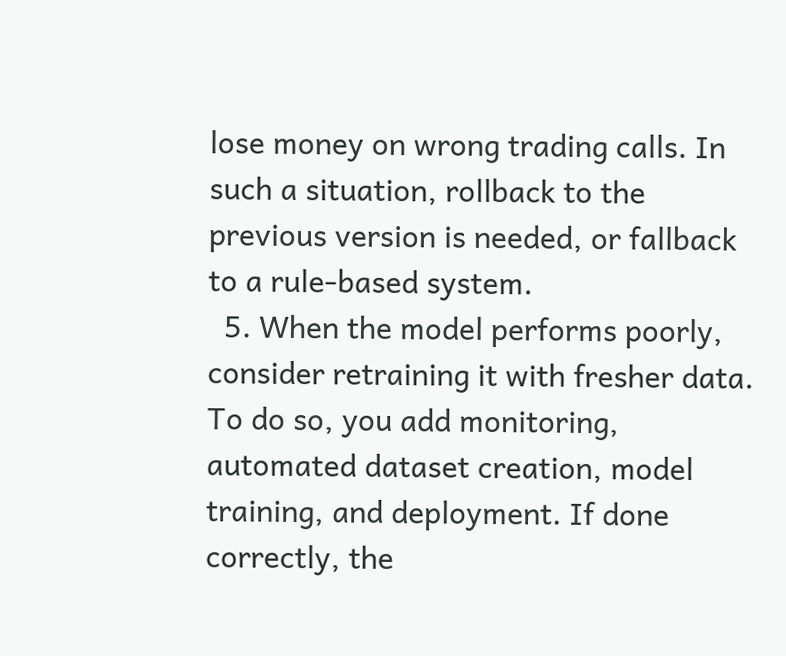lose money on wrong trading calls. In such a situation, rollback to the previous version is needed, or fallback to a rule-based system.
  5. When the model performs poorly, consider retraining it with fresher data. To do so, you add monitoring, automated dataset creation, model training, and deployment. If done correctly, the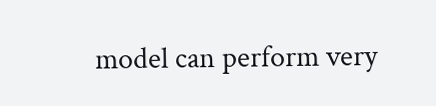model can perform very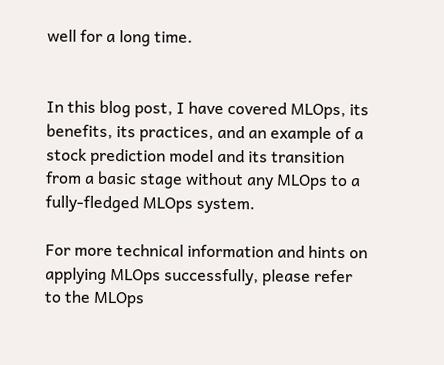well for a long time.


In this blog post, I have covered MLOps, its benefits, its practices, and an example of a stock prediction model and its transition from a basic stage without any MLOps to a fully-fledged MLOps system.

For more technical information and hints on applying MLOps successfully, please refer to the MLOps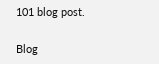101 blog post.

Blog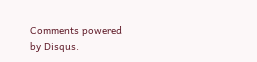Comments powered by Disqus.